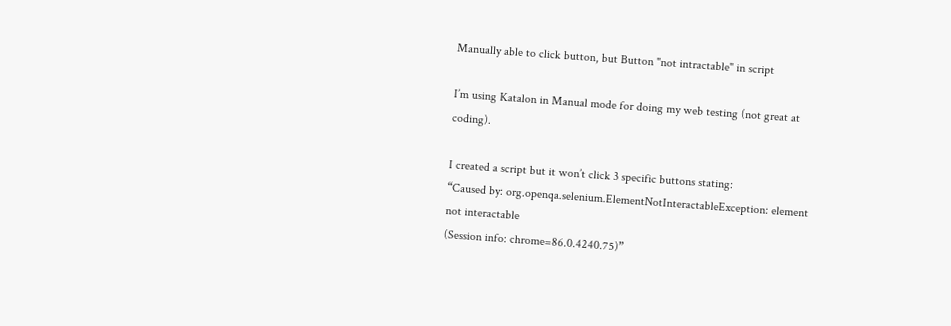Manually able to click button, but Button "not intractable" in script

I’m using Katalon in Manual mode for doing my web testing (not great at coding).

I created a script but it won’t click 3 specific buttons stating:
“Caused by: org.openqa.selenium.ElementNotInteractableException: element not interactable
(Session info: chrome=86.0.4240.75)”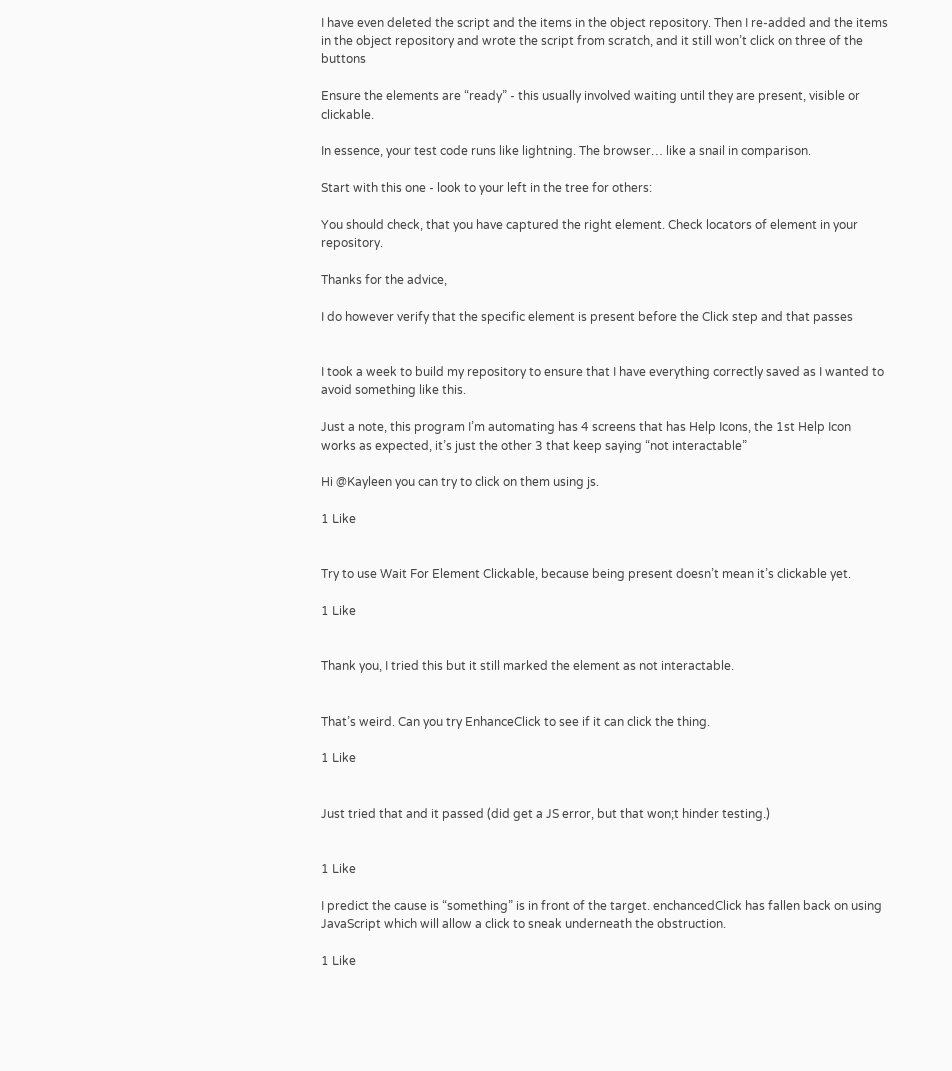I have even deleted the script and the items in the object repository. Then I re-added and the items in the object repository and wrote the script from scratch, and it still won’t click on three of the buttons

Ensure the elements are “ready” - this usually involved waiting until they are present, visible or clickable.

In essence, your test code runs like lightning. The browser… like a snail in comparison.

Start with this one - look to your left in the tree for others:

You should check, that you have captured the right element. Check locators of element in your repository.

Thanks for the advice,

I do however verify that the specific element is present before the Click step and that passes


I took a week to build my repository to ensure that I have everything correctly saved as I wanted to avoid something like this.

Just a note, this program I’m automating has 4 screens that has Help Icons, the 1st Help Icon works as expected, it’s just the other 3 that keep saying “not interactable”

Hi @Kayleen you can try to click on them using js.

1 Like


Try to use Wait For Element Clickable, because being present doesn’t mean it’s clickable yet.

1 Like


Thank you, I tried this but it still marked the element as not interactable.


That’s weird. Can you try EnhanceClick to see if it can click the thing.

1 Like


Just tried that and it passed (did get a JS error, but that won;t hinder testing.)


1 Like

I predict the cause is “something” is in front of the target. enchancedClick has fallen back on using JavaScript which will allow a click to sneak underneath the obstruction.

1 Like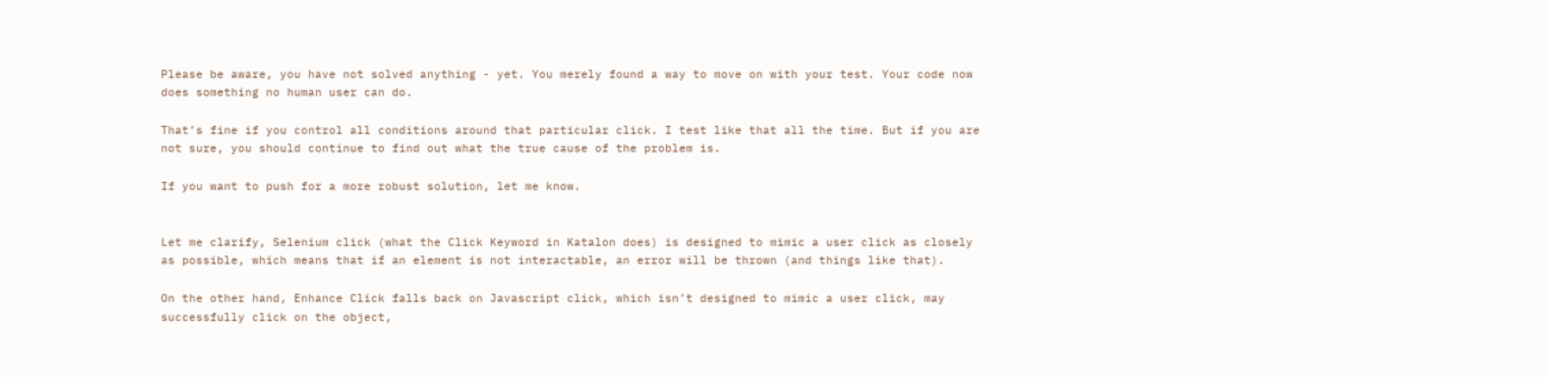Please be aware, you have not solved anything - yet. You merely found a way to move on with your test. Your code now does something no human user can do.

That’s fine if you control all conditions around that particular click. I test like that all the time. But if you are not sure, you should continue to find out what the true cause of the problem is.

If you want to push for a more robust solution, let me know.


Let me clarify, Selenium click (what the Click Keyword in Katalon does) is designed to mimic a user click as closely as possible, which means that if an element is not interactable, an error will be thrown (and things like that).

On the other hand, Enhance Click falls back on Javascript click, which isn’t designed to mimic a user click, may successfully click on the object,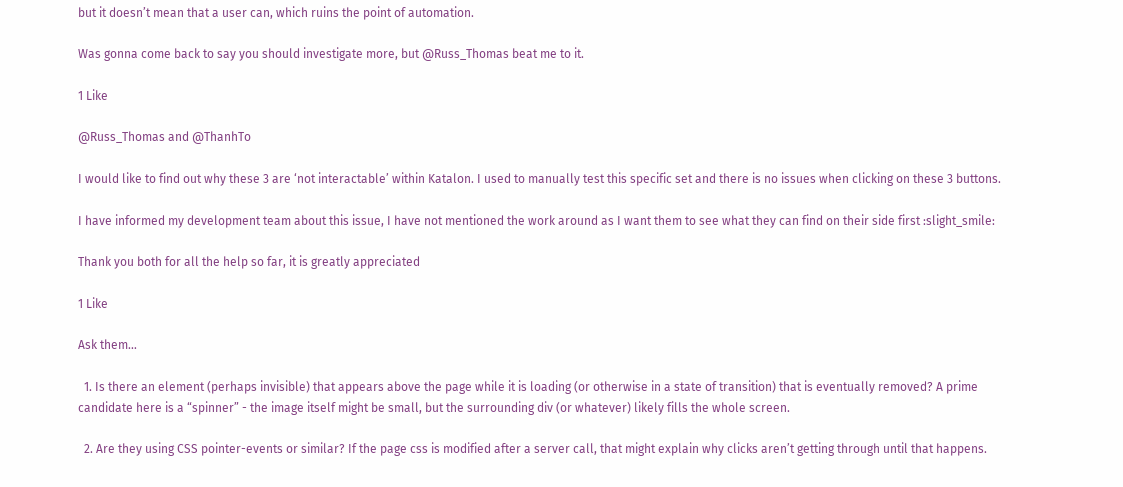but it doesn’t mean that a user can, which ruins the point of automation.

Was gonna come back to say you should investigate more, but @Russ_Thomas beat me to it.

1 Like

@Russ_Thomas and @ThanhTo

I would like to find out why these 3 are ‘not interactable’ within Katalon. I used to manually test this specific set and there is no issues when clicking on these 3 buttons.

I have informed my development team about this issue, I have not mentioned the work around as I want them to see what they can find on their side first :slight_smile:

Thank you both for all the help so far, it is greatly appreciated

1 Like

Ask them…

  1. Is there an element (perhaps invisible) that appears above the page while it is loading (or otherwise in a state of transition) that is eventually removed? A prime candidate here is a “spinner” - the image itself might be small, but the surrounding div (or whatever) likely fills the whole screen.

  2. Are they using CSS pointer-events or similar? If the page css is modified after a server call, that might explain why clicks aren’t getting through until that happens.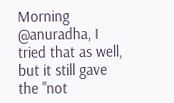Morning @anuradha, I tried that as well, but it still gave the "not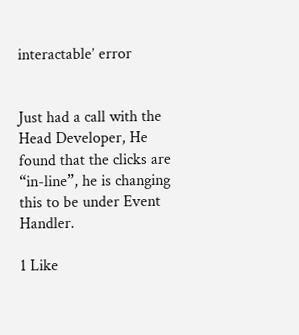interactable’ error


Just had a call with the Head Developer, He found that the clicks are “in-line”, he is changing this to be under Event Handler.

1 Like